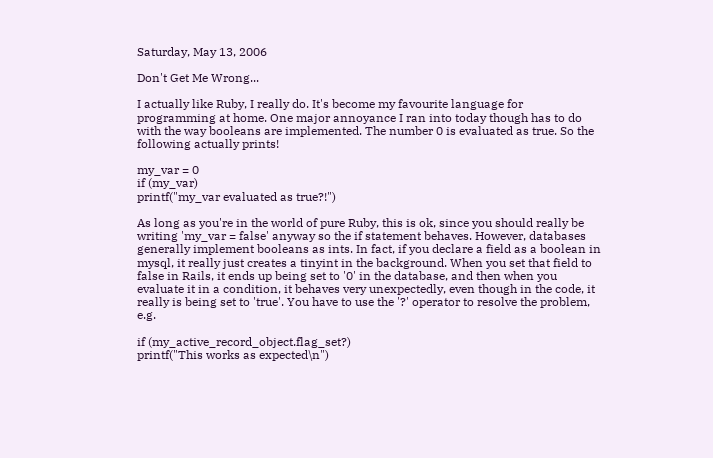Saturday, May 13, 2006

Don't Get Me Wrong...

I actually like Ruby, I really do. It's become my favourite language for programming at home. One major annoyance I ran into today though has to do with the way booleans are implemented. The number 0 is evaluated as true. So the following actually prints!

my_var = 0
if (my_var)
printf("my_var evaluated as true?!")

As long as you're in the world of pure Ruby, this is ok, since you should really be writing 'my_var = false' anyway so the if statement behaves. However, databases generally implement booleans as ints. In fact, if you declare a field as a boolean in mysql, it really just creates a tinyint in the background. When you set that field to false in Rails, it ends up being set to '0' in the database, and then when you evaluate it in a condition, it behaves very unexpectedly, even though in the code, it really is being set to 'true'. You have to use the '?' operator to resolve the problem, e.g.

if (my_active_record_object.flag_set?)
printf("This works as expected\n")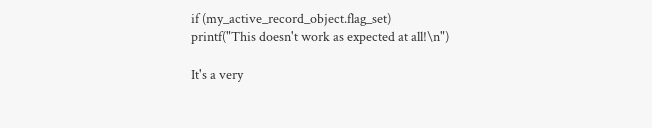if (my_active_record_object.flag_set)
printf("This doesn't work as expected at all!\n")

It's a very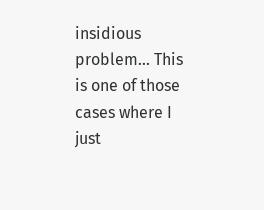insidious problem... This is one of those cases where I just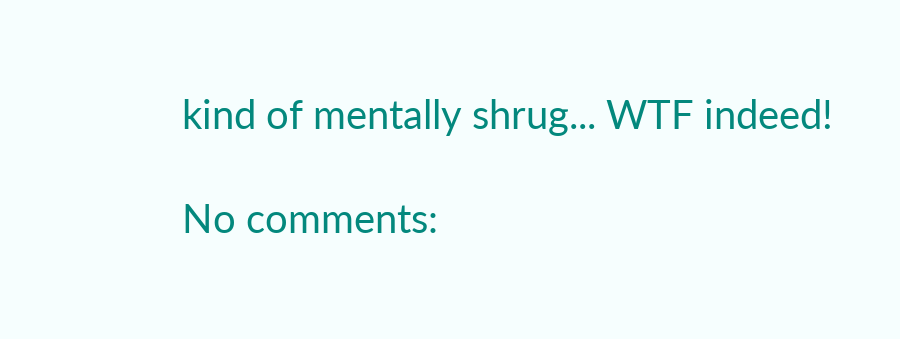kind of mentally shrug... WTF indeed!

No comments: